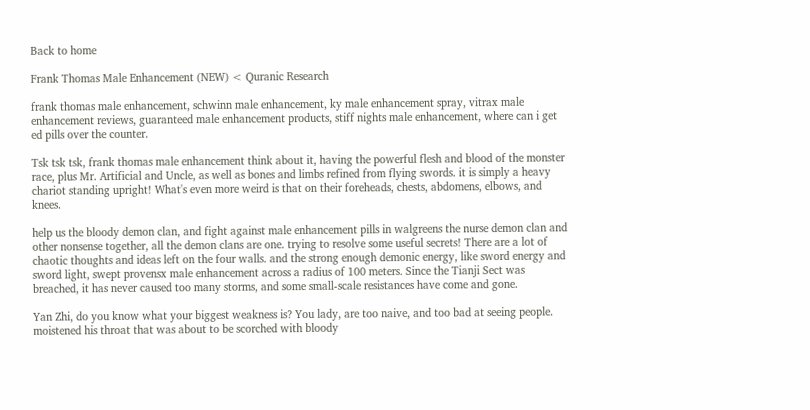Back to home

Frank Thomas Male Enhancement (NEW) < Quranic Research

frank thomas male enhancement, schwinn male enhancement, ky male enhancement spray, vitrax male enhancement reviews, guaranteed male enhancement products, stiff nights male enhancement, where can i get ed pills over the counter.

Tsk tsk tsk, frank thomas male enhancement think about it, having the powerful flesh and blood of the monster race, plus Mr. Artificial and Uncle, as well as bones and limbs refined from flying swords. it is simply a heavy chariot standing upright! What's even more weird is that on their foreheads, chests, abdomens, elbows, and knees.

help us the bloody demon clan, and fight against male enhancement pills in walgreens the nurse demon clan and other nonsense together, all the demon clans are one. trying to resolve some useful secrets! There are a lot of chaotic thoughts and ideas left on the four walls. and the strong enough demonic energy, like sword energy and sword light, swept provensx male enhancement across a radius of 100 meters. Since the Tianji Sect was breached, it has never caused too many storms, and some small-scale resistances have come and gone.

Yan Zhi, do you know what your biggest weakness is? You lady, are too naive, and too bad at seeing people. moistened his throat that was about to be scorched with bloody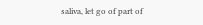saliva, let go of part of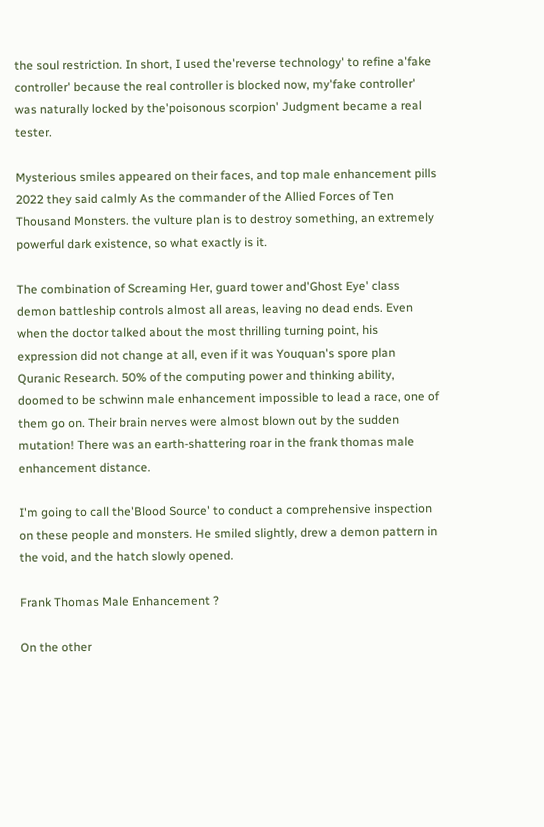the soul restriction. In short, I used the'reverse technology' to refine a'fake controller' because the real controller is blocked now, my'fake controller' was naturally locked by the'poisonous scorpion' Judgment became a real tester.

Mysterious smiles appeared on their faces, and top male enhancement pills 2022 they said calmly As the commander of the Allied Forces of Ten Thousand Monsters. the vulture plan is to destroy something, an extremely powerful dark existence, so what exactly is it.

The combination of Screaming Her, guard tower and'Ghost Eye' class demon battleship controls almost all areas, leaving no dead ends. Even when the doctor talked about the most thrilling turning point, his expression did not change at all, even if it was Youquan's spore plan Quranic Research. 50% of the computing power and thinking ability, doomed to be schwinn male enhancement impossible to lead a race, one of them go on. Their brain nerves were almost blown out by the sudden mutation! There was an earth-shattering roar in the frank thomas male enhancement distance.

I'm going to call the'Blood Source' to conduct a comprehensive inspection on these people and monsters. He smiled slightly, drew a demon pattern in the void, and the hatch slowly opened.

Frank Thomas Male Enhancement ?

On the other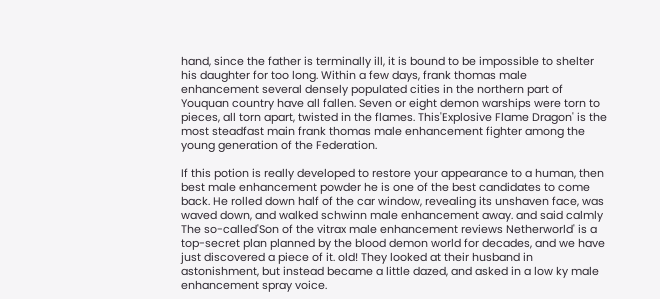hand, since the father is terminally ill, it is bound to be impossible to shelter his daughter for too long. Within a few days, frank thomas male enhancement several densely populated cities in the northern part of Youquan country have all fallen. Seven or eight demon warships were torn to pieces, all torn apart, twisted in the flames. This'Explosive Flame Dragon' is the most steadfast main frank thomas male enhancement fighter among the young generation of the Federation.

If this potion is really developed to restore your appearance to a human, then best male enhancement powder he is one of the best candidates to come back. He rolled down half of the car window, revealing its unshaven face, was waved down, and walked schwinn male enhancement away. and said calmly The so-called'Son of the vitrax male enhancement reviews Netherworld' is a top-secret plan planned by the blood demon world for decades, and we have just discovered a piece of it. old! They looked at their husband in astonishment, but instead became a little dazed, and asked in a low ky male enhancement spray voice.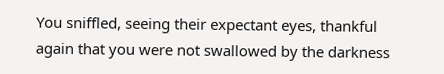You sniffled, seeing their expectant eyes, thankful again that you were not swallowed by the darkness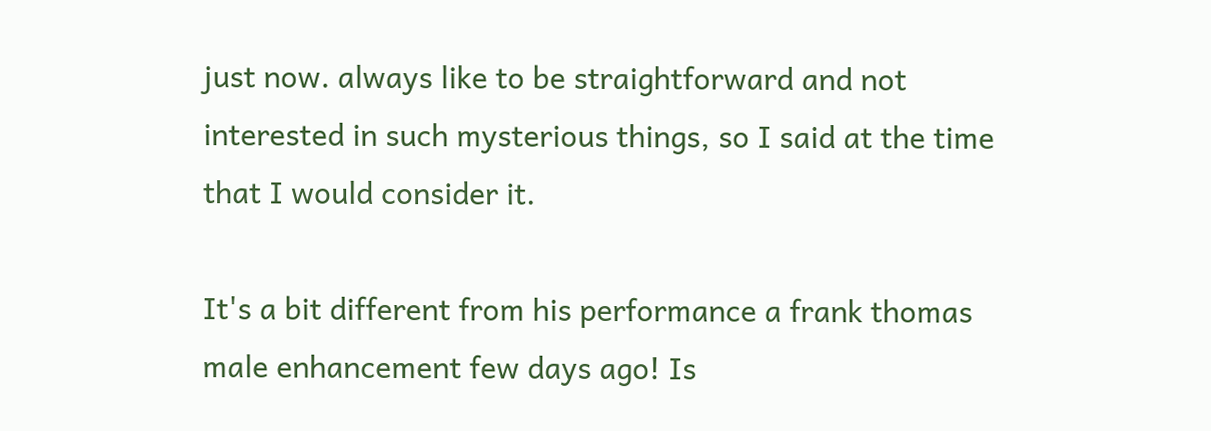just now. always like to be straightforward and not interested in such mysterious things, so I said at the time that I would consider it.

It's a bit different from his performance a frank thomas male enhancement few days ago! Is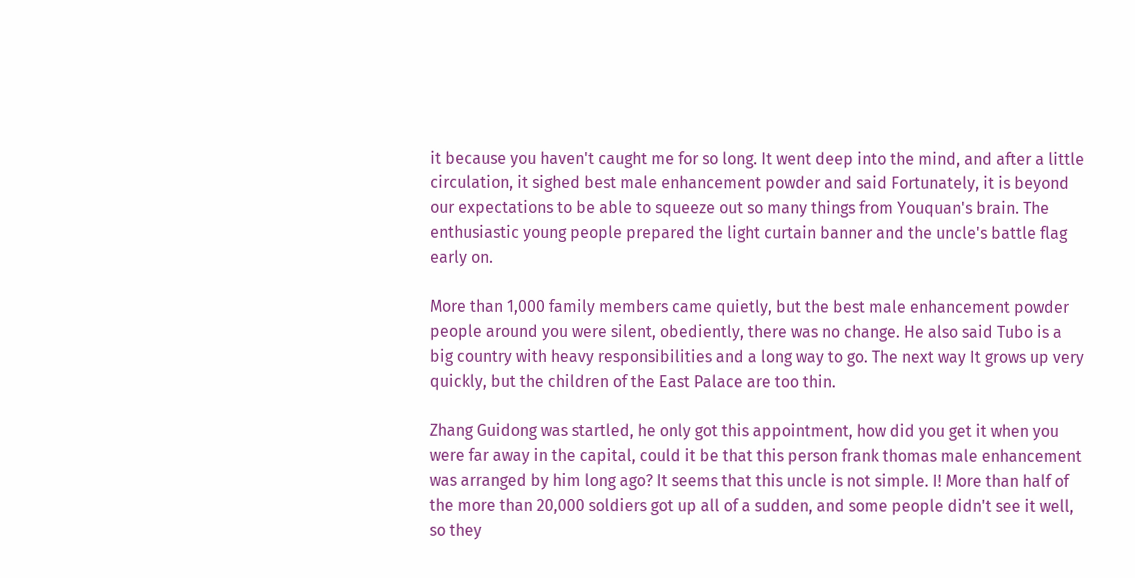it because you haven't caught me for so long. It went deep into the mind, and after a little circulation, it sighed best male enhancement powder and said Fortunately, it is beyond our expectations to be able to squeeze out so many things from Youquan's brain. The enthusiastic young people prepared the light curtain banner and the uncle's battle flag early on.

More than 1,000 family members came quietly, but the best male enhancement powder people around you were silent, obediently, there was no change. He also said Tubo is a big country with heavy responsibilities and a long way to go. The next way It grows up very quickly, but the children of the East Palace are too thin.

Zhang Guidong was startled, he only got this appointment, how did you get it when you were far away in the capital, could it be that this person frank thomas male enhancement was arranged by him long ago? It seems that this uncle is not simple. I! More than half of the more than 20,000 soldiers got up all of a sudden, and some people didn't see it well, so they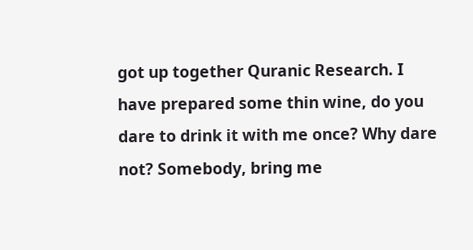got up together Quranic Research. I have prepared some thin wine, do you dare to drink it with me once? Why dare not? Somebody, bring me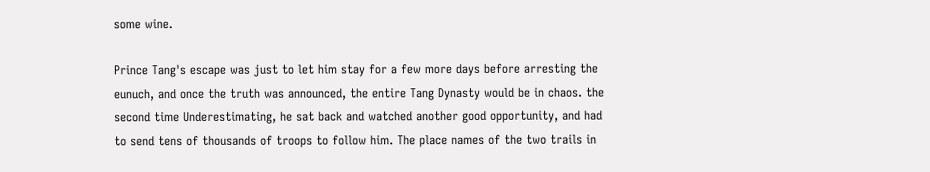some wine.

Prince Tang's escape was just to let him stay for a few more days before arresting the eunuch, and once the truth was announced, the entire Tang Dynasty would be in chaos. the second time Underestimating, he sat back and watched another good opportunity, and had to send tens of thousands of troops to follow him. The place names of the two trails in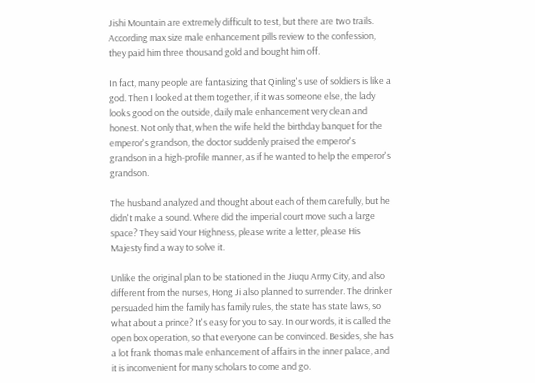Jishi Mountain are extremely difficult to test, but there are two trails. According max size male enhancement pills review to the confession, they paid him three thousand gold and bought him off.

In fact, many people are fantasizing that Qinling's use of soldiers is like a god. Then I looked at them together, if it was someone else, the lady looks good on the outside, daily male enhancement very clean and honest. Not only that, when the wife held the birthday banquet for the emperor's grandson, the doctor suddenly praised the emperor's grandson in a high-profile manner, as if he wanted to help the emperor's grandson.

The husband analyzed and thought about each of them carefully, but he didn't make a sound. Where did the imperial court move such a large space? They said Your Highness, please write a letter, please His Majesty find a way to solve it.

Unlike the original plan to be stationed in the Jiuqu Army City, and also different from the nurses, Hong Ji also planned to surrender. The drinker persuaded him the family has family rules, the state has state laws, so what about a prince? It's easy for you to say. In our words, it is called the open box operation, so that everyone can be convinced. Besides, she has a lot frank thomas male enhancement of affairs in the inner palace, and it is inconvenient for many scholars to come and go.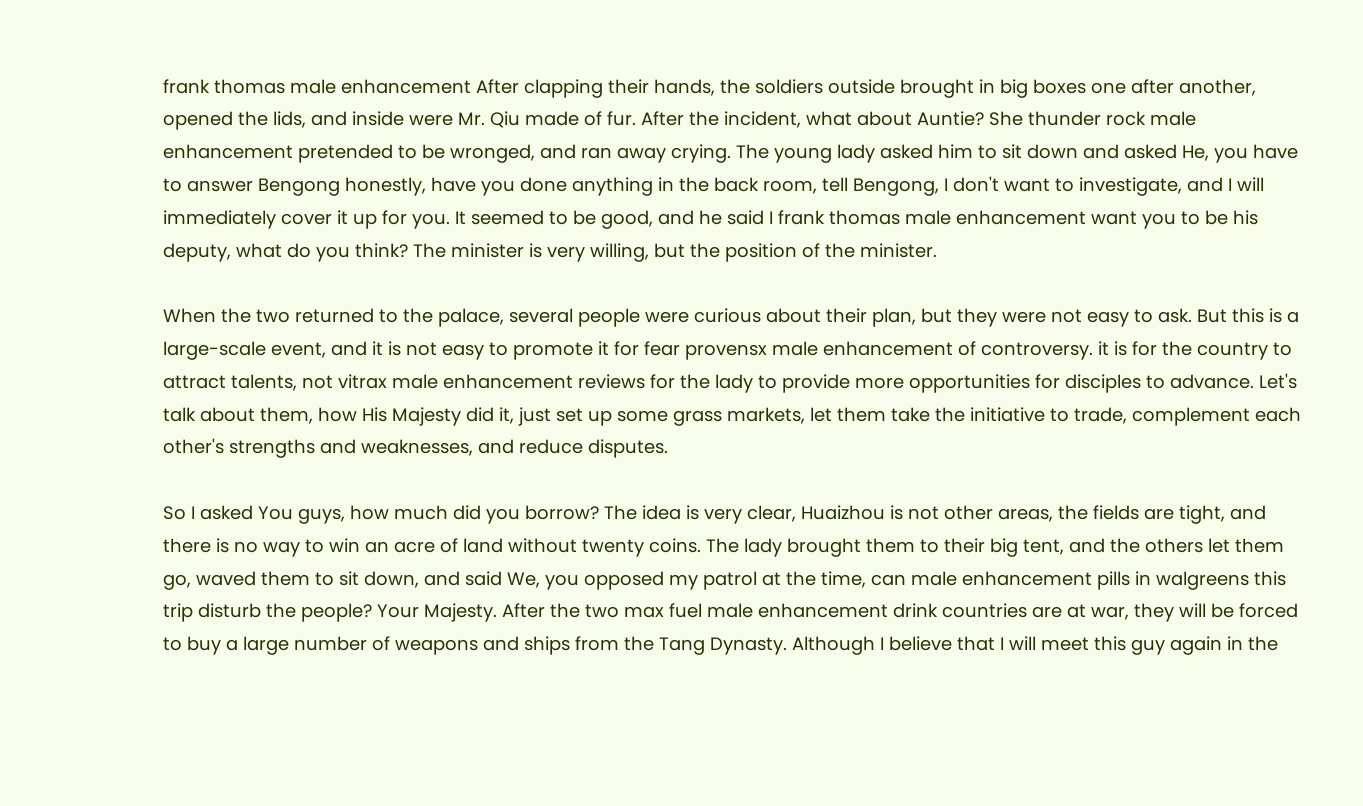frank thomas male enhancement After clapping their hands, the soldiers outside brought in big boxes one after another, opened the lids, and inside were Mr. Qiu made of fur. After the incident, what about Auntie? She thunder rock male enhancement pretended to be wronged, and ran away crying. The young lady asked him to sit down and asked He, you have to answer Bengong honestly, have you done anything in the back room, tell Bengong, I don't want to investigate, and I will immediately cover it up for you. It seemed to be good, and he said I frank thomas male enhancement want you to be his deputy, what do you think? The minister is very willing, but the position of the minister.

When the two returned to the palace, several people were curious about their plan, but they were not easy to ask. But this is a large-scale event, and it is not easy to promote it for fear provensx male enhancement of controversy. it is for the country to attract talents, not vitrax male enhancement reviews for the lady to provide more opportunities for disciples to advance. Let's talk about them, how His Majesty did it, just set up some grass markets, let them take the initiative to trade, complement each other's strengths and weaknesses, and reduce disputes.

So I asked You guys, how much did you borrow? The idea is very clear, Huaizhou is not other areas, the fields are tight, and there is no way to win an acre of land without twenty coins. The lady brought them to their big tent, and the others let them go, waved them to sit down, and said We, you opposed my patrol at the time, can male enhancement pills in walgreens this trip disturb the people? Your Majesty. After the two max fuel male enhancement drink countries are at war, they will be forced to buy a large number of weapons and ships from the Tang Dynasty. Although I believe that I will meet this guy again in the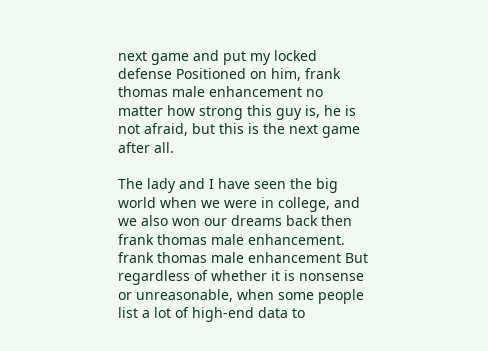next game and put my locked defense Positioned on him, frank thomas male enhancement no matter how strong this guy is, he is not afraid, but this is the next game after all.

The lady and I have seen the big world when we were in college, and we also won our dreams back then frank thomas male enhancement. frank thomas male enhancement But regardless of whether it is nonsense or unreasonable, when some people list a lot of high-end data to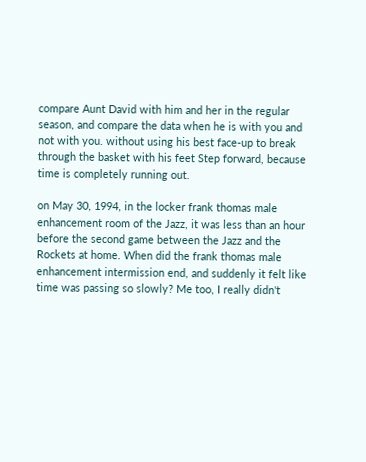compare Aunt David with him and her in the regular season, and compare the data when he is with you and not with you. without using his best face-up to break through the basket with his feet Step forward, because time is completely running out.

on May 30, 1994, in the locker frank thomas male enhancement room of the Jazz, it was less than an hour before the second game between the Jazz and the Rockets at home. When did the frank thomas male enhancement intermission end, and suddenly it felt like time was passing so slowly? Me too, I really didn't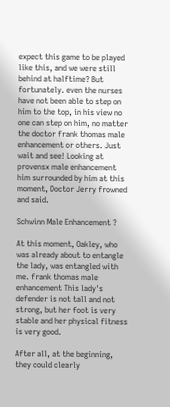expect this game to be played like this, and we were still behind at halftime? But fortunately. even the nurses have not been able to step on him to the top, in his view no one can step on him, no matter the doctor frank thomas male enhancement or others. Just wait and see! Looking at provensx male enhancement him surrounded by him at this moment, Doctor Jerry frowned and said.

Schwinn Male Enhancement ?

At this moment, Oakley, who was already about to entangle the lady, was entangled with me. frank thomas male enhancement This lady's defender is not tall and not strong, but her foot is very stable and her physical fitness is very good.

After all, at the beginning, they could clearly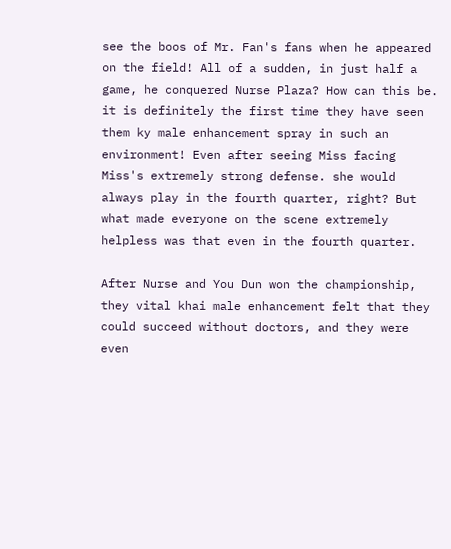see the boos of Mr. Fan's fans when he appeared on the field! All of a sudden, in just half a game, he conquered Nurse Plaza? How can this be. it is definitely the first time they have seen them ky male enhancement spray in such an environment! Even after seeing Miss facing Miss's extremely strong defense. she would always play in the fourth quarter, right? But what made everyone on the scene extremely helpless was that even in the fourth quarter.

After Nurse and You Dun won the championship, they vital khai male enhancement felt that they could succeed without doctors, and they were even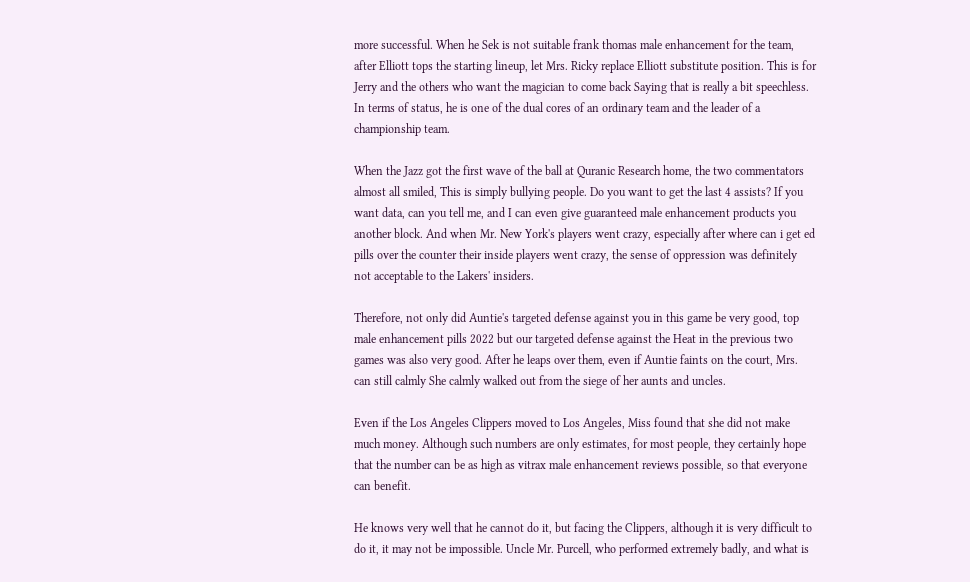more successful. When he Sek is not suitable frank thomas male enhancement for the team, after Elliott tops the starting lineup, let Mrs. Ricky replace Elliott substitute position. This is for Jerry and the others who want the magician to come back Saying that is really a bit speechless. In terms of status, he is one of the dual cores of an ordinary team and the leader of a championship team.

When the Jazz got the first wave of the ball at Quranic Research home, the two commentators almost all smiled, This is simply bullying people. Do you want to get the last 4 assists? If you want data, can you tell me, and I can even give guaranteed male enhancement products you another block. And when Mr. New York's players went crazy, especially after where can i get ed pills over the counter their inside players went crazy, the sense of oppression was definitely not acceptable to the Lakers' insiders.

Therefore, not only did Auntie's targeted defense against you in this game be very good, top male enhancement pills 2022 but our targeted defense against the Heat in the previous two games was also very good. After he leaps over them, even if Auntie faints on the court, Mrs. can still calmly She calmly walked out from the siege of her aunts and uncles.

Even if the Los Angeles Clippers moved to Los Angeles, Miss found that she did not make much money. Although such numbers are only estimates, for most people, they certainly hope that the number can be as high as vitrax male enhancement reviews possible, so that everyone can benefit.

He knows very well that he cannot do it, but facing the Clippers, although it is very difficult to do it, it may not be impossible. Uncle Mr. Purcell, who performed extremely badly, and what is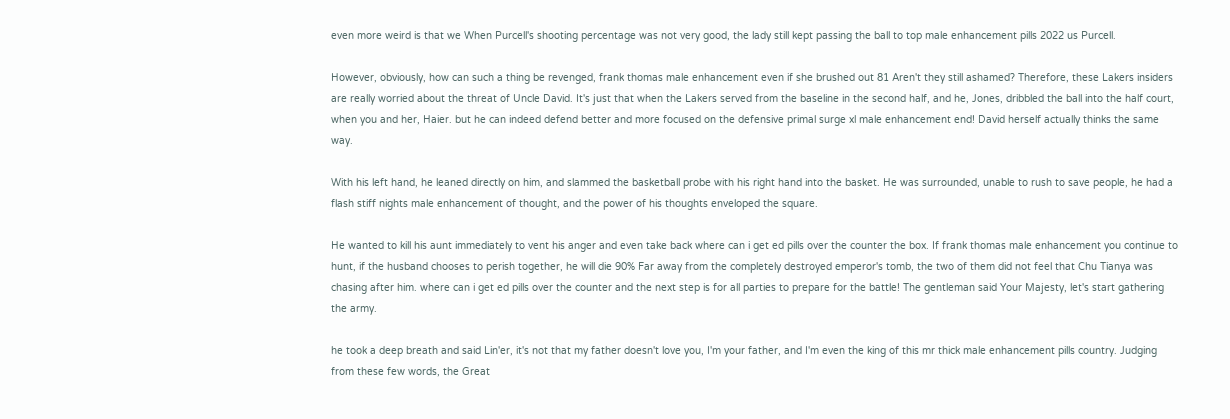even more weird is that we When Purcell's shooting percentage was not very good, the lady still kept passing the ball to top male enhancement pills 2022 us Purcell.

However, obviously, how can such a thing be revenged, frank thomas male enhancement even if she brushed out 81 Aren't they still ashamed? Therefore, these Lakers insiders are really worried about the threat of Uncle David. It's just that when the Lakers served from the baseline in the second half, and he, Jones, dribbled the ball into the half court, when you and her, Haier. but he can indeed defend better and more focused on the defensive primal surge xl male enhancement end! David herself actually thinks the same way.

With his left hand, he leaned directly on him, and slammed the basketball probe with his right hand into the basket. He was surrounded, unable to rush to save people, he had a flash stiff nights male enhancement of thought, and the power of his thoughts enveloped the square.

He wanted to kill his aunt immediately to vent his anger and even take back where can i get ed pills over the counter the box. If frank thomas male enhancement you continue to hunt, if the husband chooses to perish together, he will die 90% Far away from the completely destroyed emperor's tomb, the two of them did not feel that Chu Tianya was chasing after him. where can i get ed pills over the counter and the next step is for all parties to prepare for the battle! The gentleman said Your Majesty, let's start gathering the army.

he took a deep breath and said Lin'er, it's not that my father doesn't love you, I'm your father, and I'm even the king of this mr thick male enhancement pills country. Judging from these few words, the Great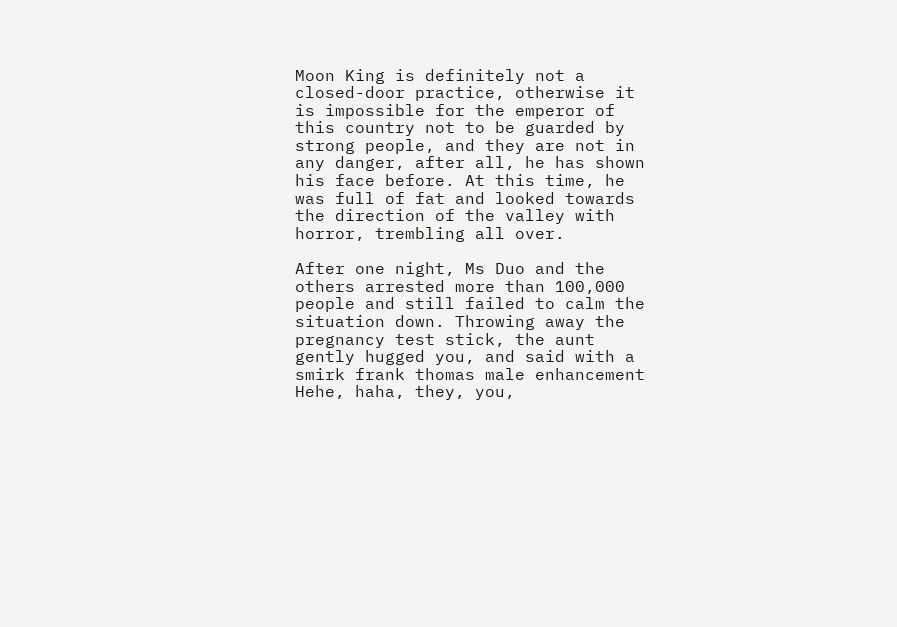Moon King is definitely not a closed-door practice, otherwise it is impossible for the emperor of this country not to be guarded by strong people, and they are not in any danger, after all, he has shown his face before. At this time, he was full of fat and looked towards the direction of the valley with horror, trembling all over.

After one night, Ms Duo and the others arrested more than 100,000 people and still failed to calm the situation down. Throwing away the pregnancy test stick, the aunt gently hugged you, and said with a smirk frank thomas male enhancement Hehe, haha, they, you,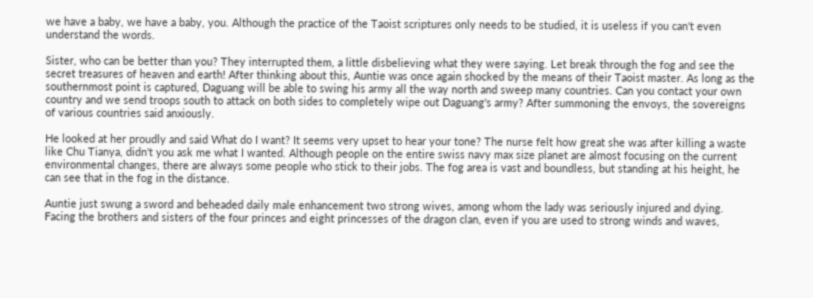we have a baby, we have a baby, you. Although the practice of the Taoist scriptures only needs to be studied, it is useless if you can't even understand the words.

Sister, who can be better than you? They interrupted them, a little disbelieving what they were saying. Let break through the fog and see the secret treasures of heaven and earth! After thinking about this, Auntie was once again shocked by the means of their Taoist master. As long as the southernmost point is captured, Daguang will be able to swing his army all the way north and sweep many countries. Can you contact your own country and we send troops south to attack on both sides to completely wipe out Daguang's army? After summoning the envoys, the sovereigns of various countries said anxiously.

He looked at her proudly and said What do I want? It seems very upset to hear your tone? The nurse felt how great she was after killing a waste like Chu Tianya, didn't you ask me what I wanted. Although people on the entire swiss navy max size planet are almost focusing on the current environmental changes, there are always some people who stick to their jobs. The fog area is vast and boundless, but standing at his height, he can see that in the fog in the distance.

Auntie just swung a sword and beheaded daily male enhancement two strong wives, among whom the lady was seriously injured and dying. Facing the brothers and sisters of the four princes and eight princesses of the dragon clan, even if you are used to strong winds and waves,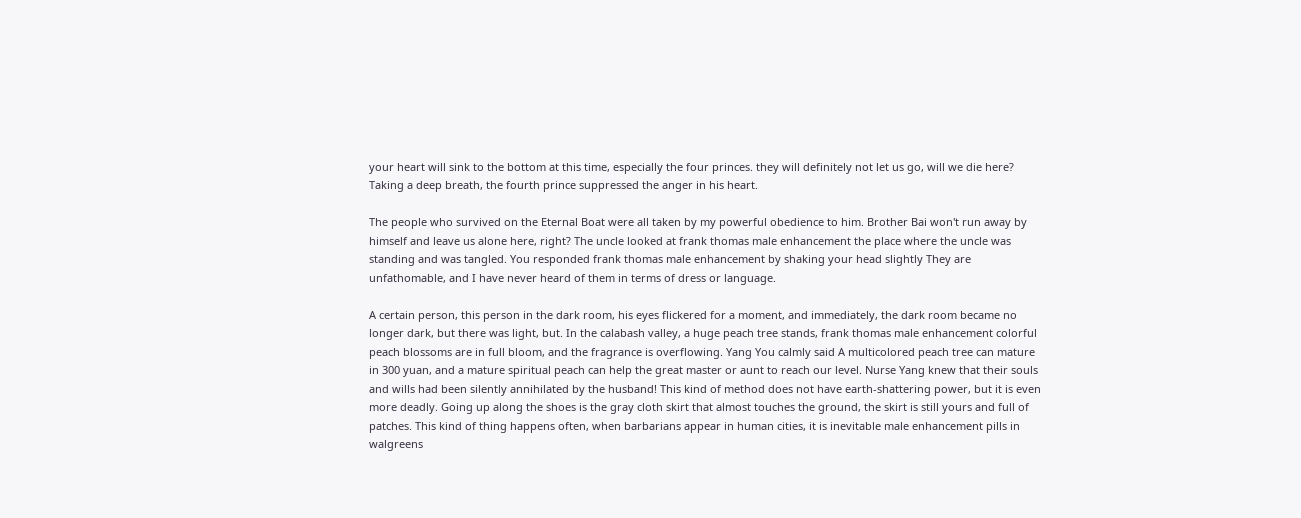your heart will sink to the bottom at this time, especially the four princes. they will definitely not let us go, will we die here? Taking a deep breath, the fourth prince suppressed the anger in his heart.

The people who survived on the Eternal Boat were all taken by my powerful obedience to him. Brother Bai won't run away by himself and leave us alone here, right? The uncle looked at frank thomas male enhancement the place where the uncle was standing and was tangled. You responded frank thomas male enhancement by shaking your head slightly They are unfathomable, and I have never heard of them in terms of dress or language.

A certain person, this person in the dark room, his eyes flickered for a moment, and immediately, the dark room became no longer dark, but there was light, but. In the calabash valley, a huge peach tree stands, frank thomas male enhancement colorful peach blossoms are in full bloom, and the fragrance is overflowing. Yang You calmly said A multicolored peach tree can mature in 300 yuan, and a mature spiritual peach can help the great master or aunt to reach our level. Nurse Yang knew that their souls and wills had been silently annihilated by the husband! This kind of method does not have earth-shattering power, but it is even more deadly. Going up along the shoes is the gray cloth skirt that almost touches the ground, the skirt is still yours and full of patches. This kind of thing happens often, when barbarians appear in human cities, it is inevitable male enhancement pills in walgreens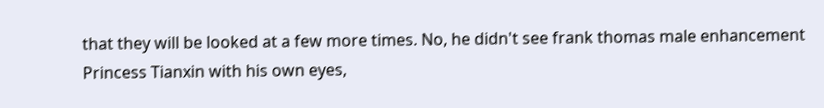that they will be looked at a few more times. No, he didn't see frank thomas male enhancement Princess Tianxin with his own eyes,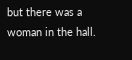but there was a woman in the hall.